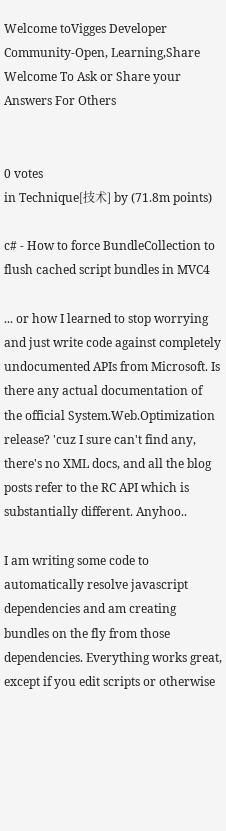Welcome toVigges Developer Community-Open, Learning,Share
Welcome To Ask or Share your Answers For Others


0 votes
in Technique[技术] by (71.8m points)

c# - How to force BundleCollection to flush cached script bundles in MVC4

... or how I learned to stop worrying and just write code against completely undocumented APIs from Microsoft. Is there any actual documentation of the official System.Web.Optimization release? 'cuz I sure can't find any, there's no XML docs, and all the blog posts refer to the RC API which is substantially different. Anyhoo..

I am writing some code to automatically resolve javascript dependencies and am creating bundles on the fly from those dependencies. Everything works great, except if you edit scripts or otherwise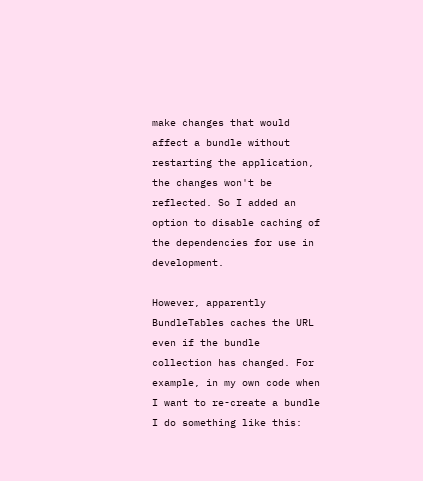make changes that would affect a bundle without restarting the application, the changes won't be reflected. So I added an option to disable caching of the dependencies for use in development.

However, apparently BundleTables caches the URL even if the bundle collection has changed. For example, in my own code when I want to re-create a bundle I do something like this: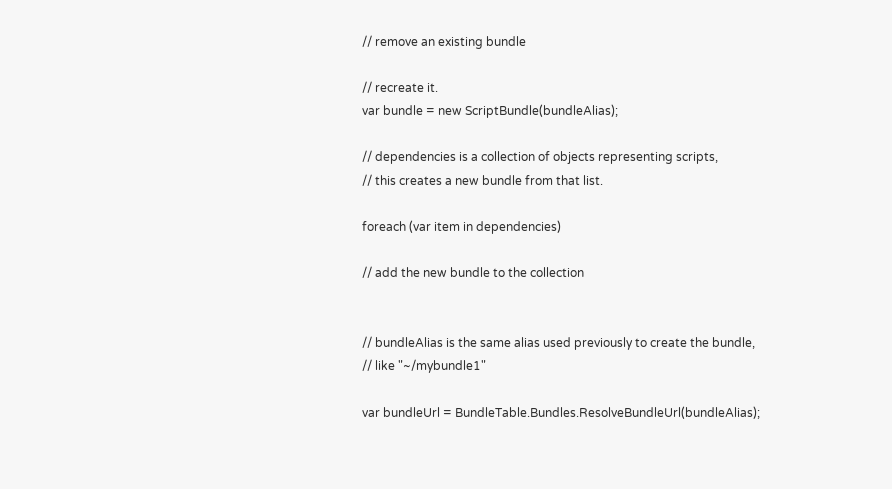// remove an existing bundle

// recreate it.
var bundle = new ScriptBundle(bundleAlias);

// dependencies is a collection of objects representing scripts,
// this creates a new bundle from that list.

foreach (var item in dependencies)

// add the new bundle to the collection


// bundleAlias is the same alias used previously to create the bundle,
// like "~/mybundle1"

var bundleUrl = BundleTable.Bundles.ResolveBundleUrl(bundleAlias);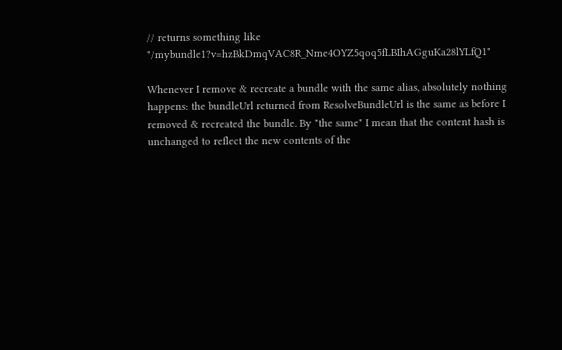// returns something like "/mybundle1?v=hzBkDmqVAC8R_Nme4OYZ5qoq5fLBIhAGguKa28lYLfQ1"

Whenever I remove & recreate a bundle with the same alias, absolutely nothing happens: the bundleUrl returned from ResolveBundleUrl is the same as before I removed & recreated the bundle. By "the same" I mean that the content hash is unchanged to reflect the new contents of the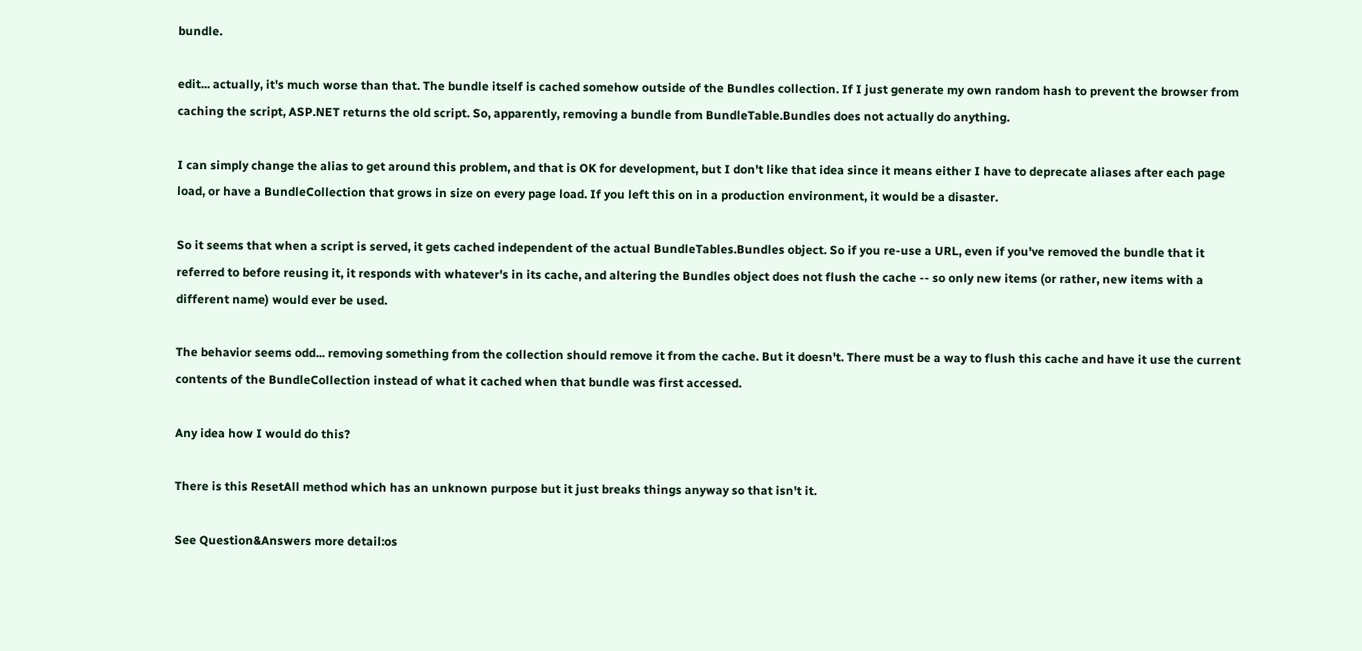bundle.

edit... actually, it's much worse than that. The bundle itself is cached somehow outside of the Bundles collection. If I just generate my own random hash to prevent the browser from caching the script, ASP.NET returns the old script. So, apparently, removing a bundle from BundleTable.Bundles does not actually do anything.

I can simply change the alias to get around this problem, and that is OK for development, but I don't like that idea since it means either I have to deprecate aliases after each page load, or have a BundleCollection that grows in size on every page load. If you left this on in a production environment, it would be a disaster.

So it seems that when a script is served, it gets cached independent of the actual BundleTables.Bundles object. So if you re-use a URL, even if you've removed the bundle that it referred to before reusing it, it responds with whatever's in its cache, and altering the Bundles object does not flush the cache -- so only new items (or rather, new items with a different name) would ever be used.

The behavior seems odd... removing something from the collection should remove it from the cache. But it doesn't. There must be a way to flush this cache and have it use the current contents of the BundleCollection instead of what it cached when that bundle was first accessed.

Any idea how I would do this?

There is this ResetAll method which has an unknown purpose but it just breaks things anyway so that isn't it.

See Question&Answers more detail:os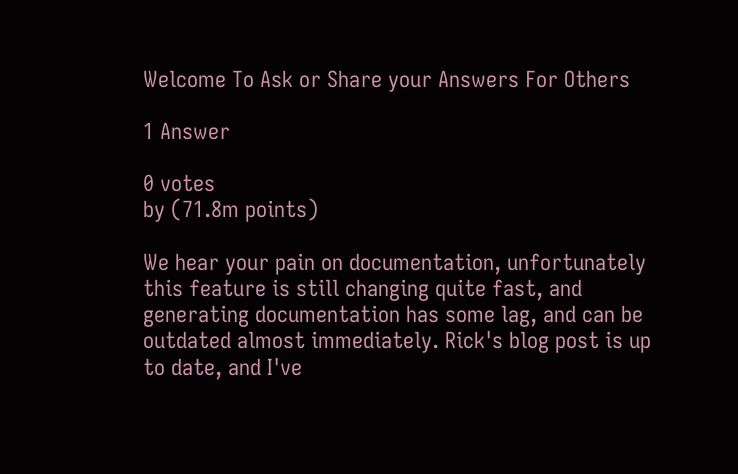Welcome To Ask or Share your Answers For Others

1 Answer

0 votes
by (71.8m points)

We hear your pain on documentation, unfortunately this feature is still changing quite fast, and generating documentation has some lag, and can be outdated almost immediately. Rick's blog post is up to date, and I've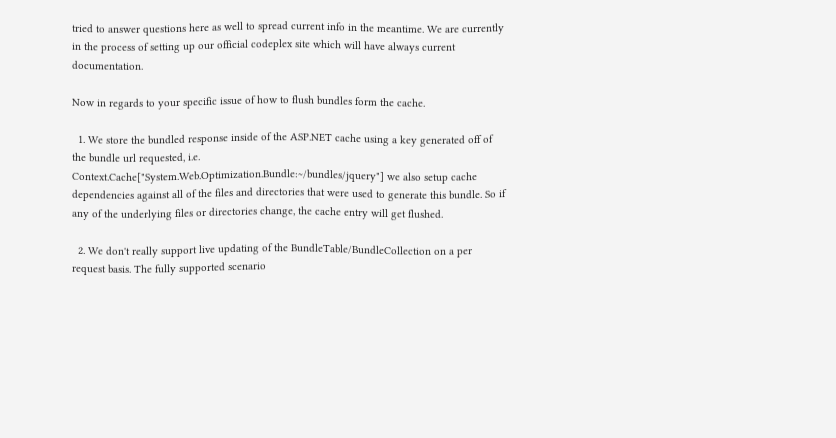tried to answer questions here as well to spread current info in the meantime. We are currently in the process of setting up our official codeplex site which will have always current documentation.

Now in regards to your specific issue of how to flush bundles form the cache.

  1. We store the bundled response inside of the ASP.NET cache using a key generated off of the bundle url requested, i.e. Context.Cache["System.Web.Optimization.Bundle:~/bundles/jquery"] we also setup cache dependencies against all of the files and directories that were used to generate this bundle. So if any of the underlying files or directories change, the cache entry will get flushed.

  2. We don't really support live updating of the BundleTable/BundleCollection on a per request basis. The fully supported scenario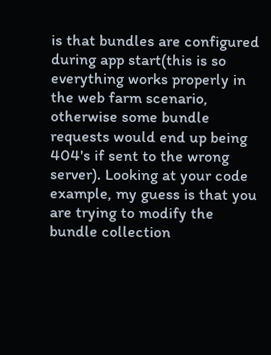is that bundles are configured during app start(this is so everything works properly in the web farm scenario, otherwise some bundle requests would end up being 404's if sent to the wrong server). Looking at your code example, my guess is that you are trying to modify the bundle collection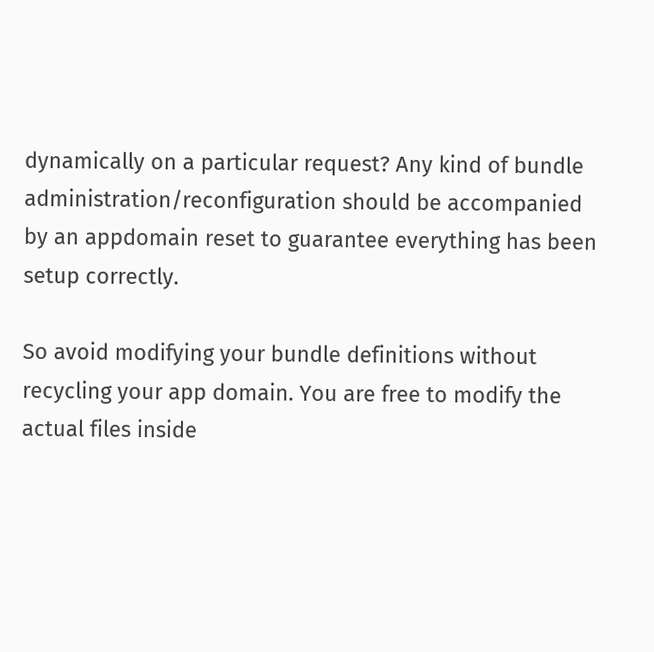dynamically on a particular request? Any kind of bundle administration/reconfiguration should be accompanied by an appdomain reset to guarantee everything has been setup correctly.

So avoid modifying your bundle definitions without recycling your app domain. You are free to modify the actual files inside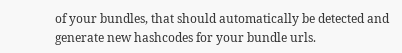of your bundles, that should automatically be detected and generate new hashcodes for your bundle urls.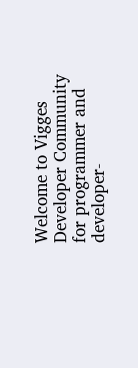Welcome to Vigges Developer Community for programmer and developer-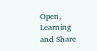Open, Learning and Share